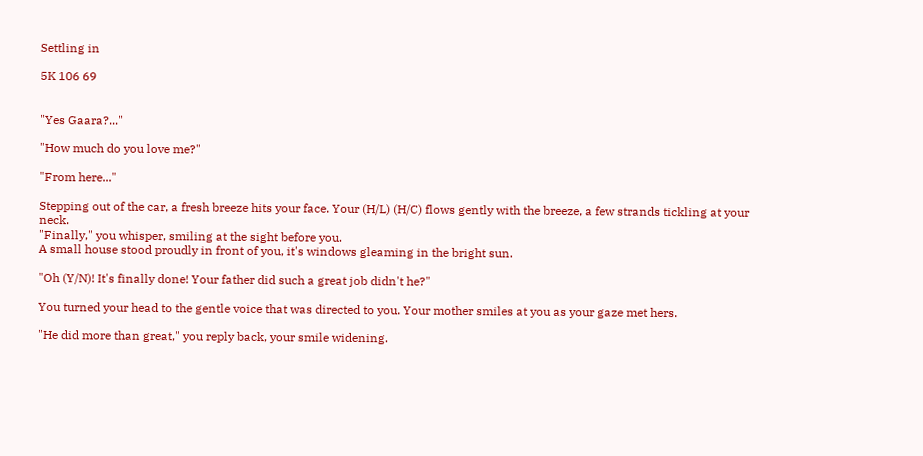Settling in

5K 106 69


"Yes Gaara?..."

"How much do you love me?"

"From here..."

Stepping out of the car, a fresh breeze hits your face. Your (H/L) (H/C) flows gently with the breeze, a few strands tickling at your neck.
"Finally," you whisper, smiling at the sight before you.
A small house stood proudly in front of you, it's windows gleaming in the bright sun.

"Oh (Y/N)! It's finally done! Your father did such a great job didn't he?"

You turned your head to the gentle voice that was directed to you. Your mother smiles at you as your gaze met hers.

"He did more than great," you reply back, your smile widening.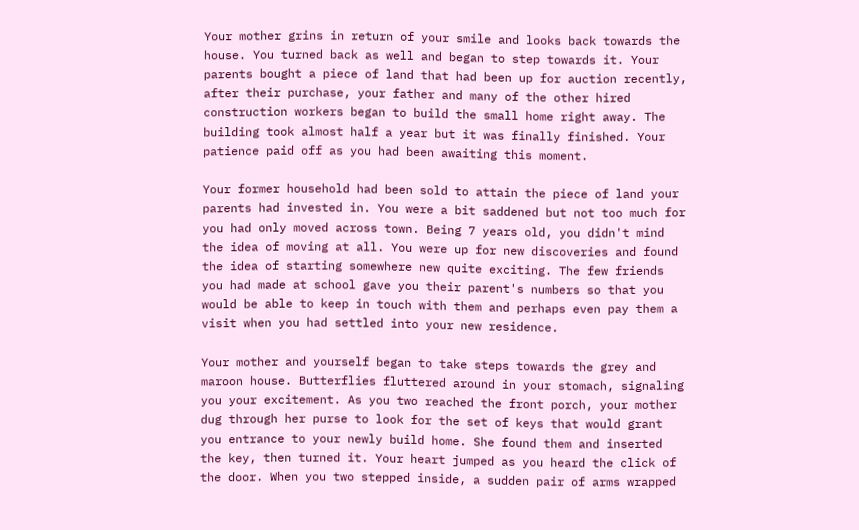Your mother grins in return of your smile and looks back towards the house. You turned back as well and began to step towards it. Your parents bought a piece of land that had been up for auction recently, after their purchase, your father and many of the other hired construction workers began to build the small home right away. The building took almost half a year but it was finally finished. Your patience paid off as you had been awaiting this moment.

Your former household had been sold to attain the piece of land your parents had invested in. You were a bit saddened but not too much for you had only moved across town. Being 7 years old, you didn't mind the idea of moving at all. You were up for new discoveries and found the idea of starting somewhere new quite exciting. The few friends you had made at school gave you their parent's numbers so that you would be able to keep in touch with them and perhaps even pay them a visit when you had settled into your new residence.

Your mother and yourself began to take steps towards the grey and maroon house. Butterflies fluttered around in your stomach, signaling you your excitement. As you two reached the front porch, your mother dug through her purse to look for the set of keys that would grant you entrance to your newly build home. She found them and inserted the key, then turned it. Your heart jumped as you heard the click of the door. When you two stepped inside, a sudden pair of arms wrapped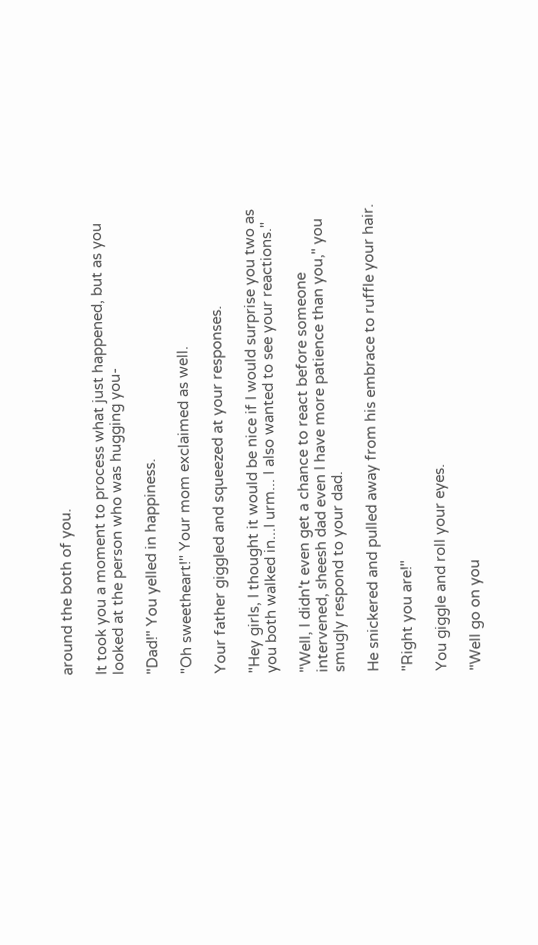around the both of you.

It took you a moment to process what just happened, but as you looked at the person who was hugging you-

"Dad!" You yelled in happiness.

"Oh sweetheart!" Your mom exclaimed as well.

Your father giggled and squeezed at your responses.

"Hey girls, I thought it would be nice if I would surprise you two as you both walked in...I urm... I also wanted to see your reactions."

"Well, I didn't even get a chance to react before someone intervened, sheesh dad even I have more patience than you," you smugly respond to your dad.

He snickered and pulled away from his embrace to ruffle your hair.

"Right you are!"

You giggle and roll your eyes.

"Well go on you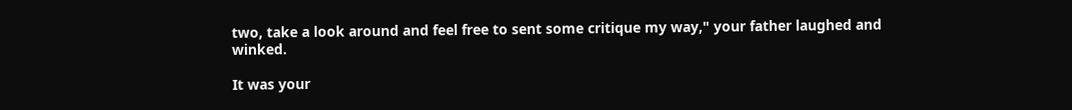two, take a look around and feel free to sent some critique my way," your father laughed and winked.

It was your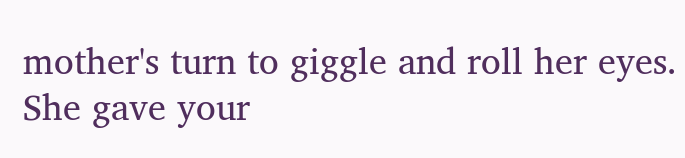mother's turn to giggle and roll her eyes. She gave your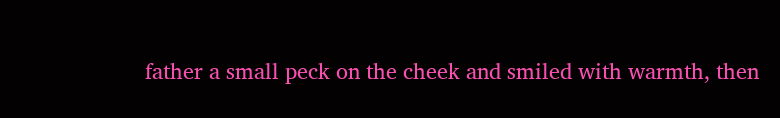father a small peck on the cheek and smiled with warmth, then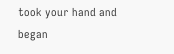took your hand and began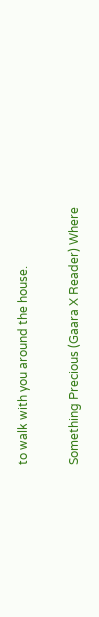to walk with you around the house.

Something Precious (Gaara X Reader) Where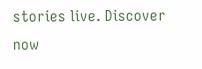stories live. Discover now